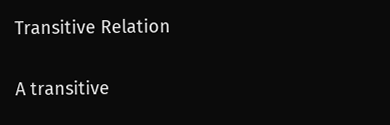Transitive Relation

A transitive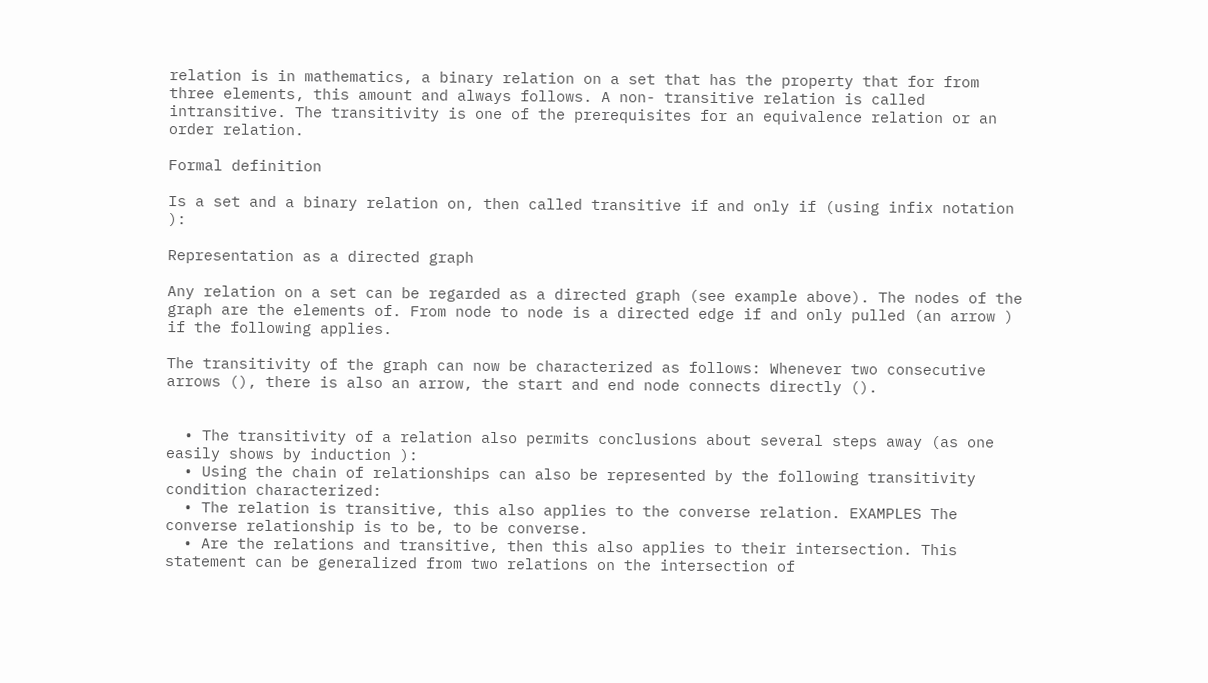relation is in mathematics, a binary relation on a set that has the property that for from three elements, this amount and always follows. A non- transitive relation is called intransitive. The transitivity is one of the prerequisites for an equivalence relation or an order relation.

Formal definition

Is a set and a binary relation on, then called transitive if and only if (using infix notation ):

Representation as a directed graph

Any relation on a set can be regarded as a directed graph (see example above). The nodes of the graph are the elements of. From node to node is a directed edge if and only pulled (an arrow ) if the following applies.

The transitivity of the graph can now be characterized as follows: Whenever two consecutive arrows (), there is also an arrow, the start and end node connects directly ().


  • The transitivity of a relation also permits conclusions about several steps away (as one easily shows by induction ):
  • Using the chain of relationships can also be represented by the following transitivity condition characterized:
  • The relation is transitive, this also applies to the converse relation. EXAMPLES The converse relationship is to be, to be converse.
  • Are the relations and transitive, then this also applies to their intersection. This statement can be generalized from two relations on the intersection of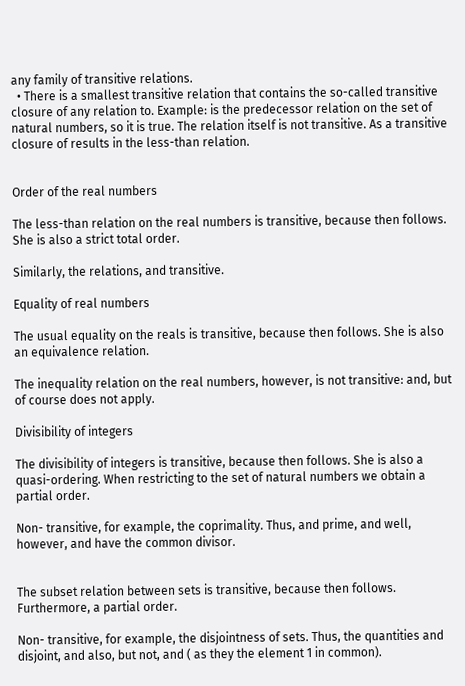any family of transitive relations.
  • There is a smallest transitive relation that contains the so-called transitive closure of any relation to. Example: is the predecessor relation on the set of natural numbers, so it is true. The relation itself is not transitive. As a transitive closure of results in the less-than relation.


Order of the real numbers

The less-than relation on the real numbers is transitive, because then follows. She is also a strict total order.

Similarly, the relations, and transitive.

Equality of real numbers

The usual equality on the reals is transitive, because then follows. She is also an equivalence relation.

The inequality relation on the real numbers, however, is not transitive: and, but of course does not apply.

Divisibility of integers

The divisibility of integers is transitive, because then follows. She is also a quasi-ordering. When restricting to the set of natural numbers we obtain a partial order.

Non- transitive, for example, the coprimality. Thus, and prime, and well, however, and have the common divisor.


The subset relation between sets is transitive, because then follows. Furthermore, a partial order.

Non- transitive, for example, the disjointness of sets. Thus, the quantities and disjoint, and also, but not, and ( as they the element 1 in common).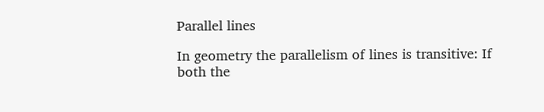Parallel lines

In geometry the parallelism of lines is transitive: If both the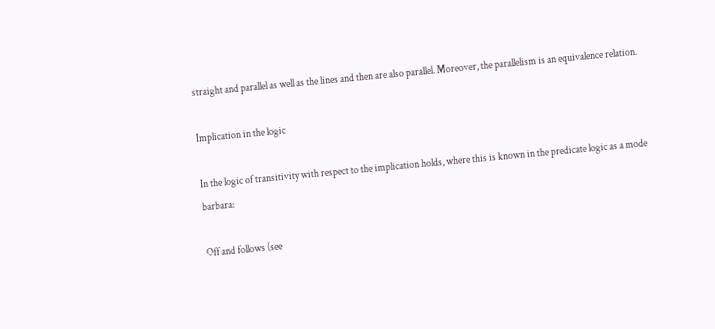straight and parallel as well as the lines and then are also parallel. Moreover, the parallelism is an equivalence relation.

Implication in the logic

In the logic of transitivity with respect to the implication holds, where this is known in the predicate logic as a mode barbara:

Off and follows (see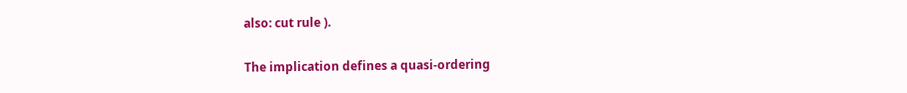also: cut rule ).

The implication defines a quasi-ordering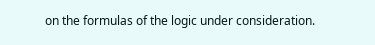on the formulas of the logic under consideration.